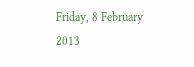Friday, 8 February 2013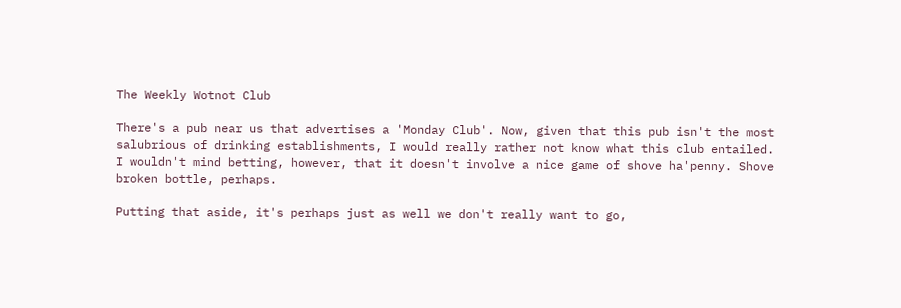The Weekly Wotnot Club

There's a pub near us that advertises a 'Monday Club'. Now, given that this pub isn't the most salubrious of drinking establishments, I would really rather not know what this club entailed. I wouldn't mind betting, however, that it doesn't involve a nice game of shove ha'penny. Shove broken bottle, perhaps.

Putting that aside, it's perhaps just as well we don't really want to go,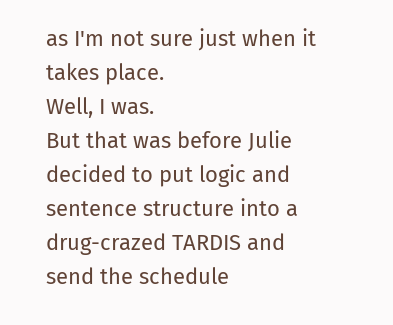as I'm not sure just when it takes place.
Well, I was.
But that was before Julie decided to put logic and sentence structure into a drug-crazed TARDIS and send the schedule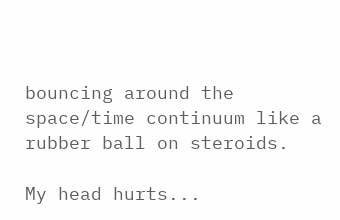bouncing around the space/time continuum like a rubber ball on steroids.

My head hurts...